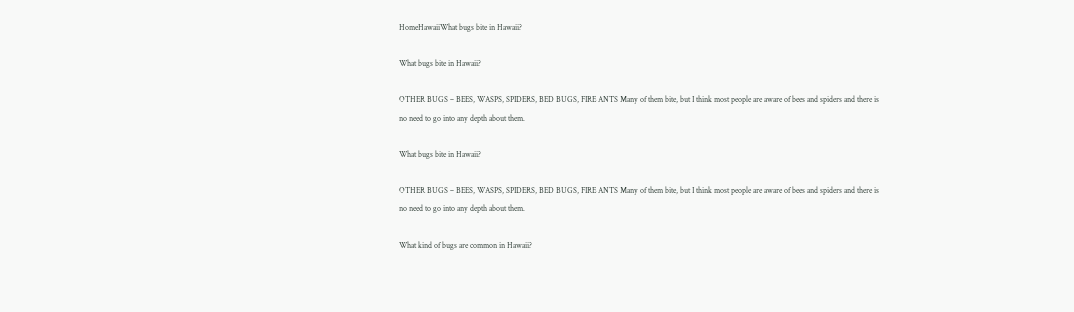HomeHawaiiWhat bugs bite in Hawaii?

What bugs bite in Hawaii?

OTHER BUGS – BEES, WASPS, SPIDERS, BED BUGS, FIRE ANTS Many of them bite, but I think most people are aware of bees and spiders and there is no need to go into any depth about them.

What bugs bite in Hawaii?

OTHER BUGS – BEES, WASPS, SPIDERS, BED BUGS, FIRE ANTS Many of them bite, but I think most people are aware of bees and spiders and there is no need to go into any depth about them.

What kind of bugs are common in Hawaii?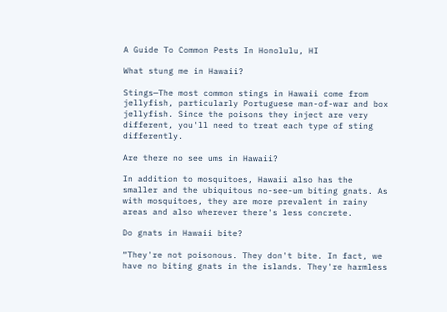A Guide To Common Pests In Honolulu, HI

What stung me in Hawaii?

Stings—The most common stings in Hawaii come from jellyfish, particularly Portuguese man-of-war and box jellyfish. Since the poisons they inject are very different, you'll need to treat each type of sting differently.

Are there no see ums in Hawaii?

In addition to mosquitoes, Hawaii also has the smaller and the ubiquitous no-see-um biting gnats. As with mosquitoes, they are more prevalent in rainy areas and also wherever there's less concrete.

Do gnats in Hawaii bite?

“They're not poisonous. They don't bite. In fact, we have no biting gnats in the islands. They're harmless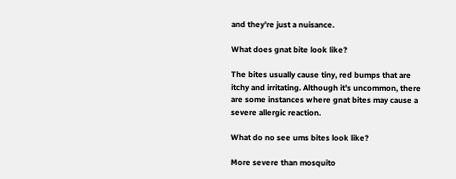and they're just a nuisance.

What does gnat bite look like?

The bites usually cause tiny, red bumps that are itchy and irritating. Although it's uncommon, there are some instances where gnat bites may cause a severe allergic reaction.

What do no see ums bites look like?

More severe than mosquito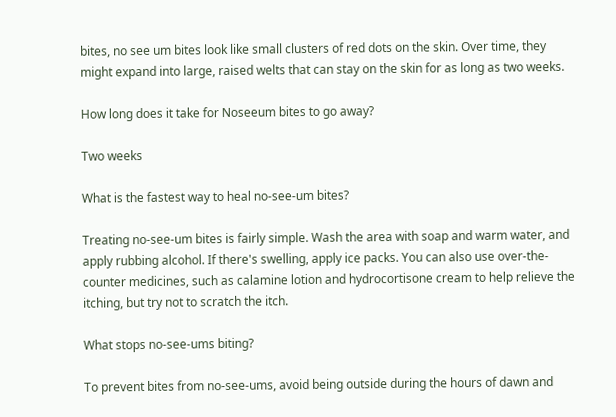bites, no see um bites look like small clusters of red dots on the skin. Over time, they might expand into large, raised welts that can stay on the skin for as long as two weeks.

How long does it take for Noseeum bites to go away?

Two weeks

What is the fastest way to heal no-see-um bites?

Treating no-see-um bites is fairly simple. Wash the area with soap and warm water, and apply rubbing alcohol. If there's swelling, apply ice packs. You can also use over-the-counter medicines, such as calamine lotion and hydrocortisone cream to help relieve the itching, but try not to scratch the itch.

What stops no-see-ums biting?

To prevent bites from no-see-ums, avoid being outside during the hours of dawn and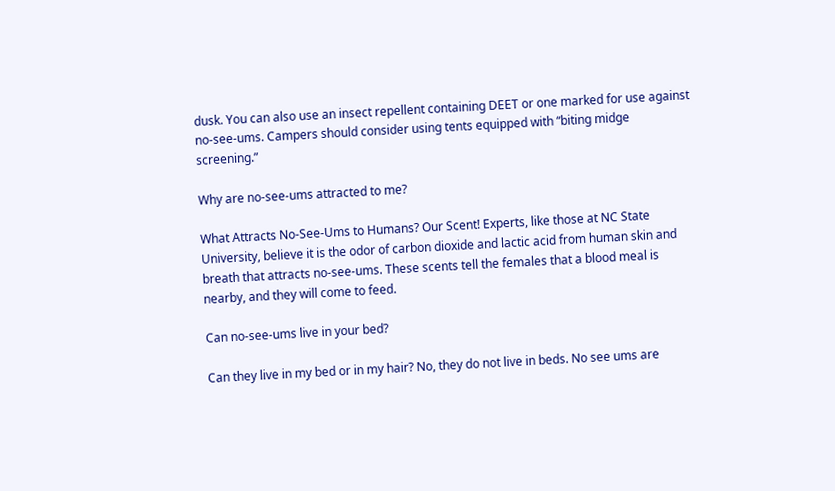dusk. You can also use an insect repellent containing DEET or one marked for use against no-see-ums. Campers should consider using tents equipped with “biting midge screening.”

Why are no-see-ums attracted to me?

What Attracts No-See-Ums to Humans? Our Scent! Experts, like those at NC State University, believe it is the odor of carbon dioxide and lactic acid from human skin and breath that attracts no-see-ums. These scents tell the females that a blood meal is nearby, and they will come to feed.

Can no-see-ums live in your bed?

Can they live in my bed or in my hair? No, they do not live in beds. No see ums are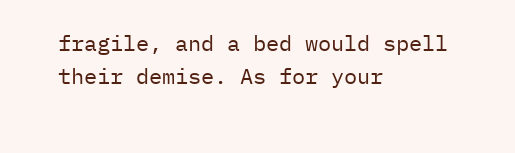fragile, and a bed would spell their demise. As for your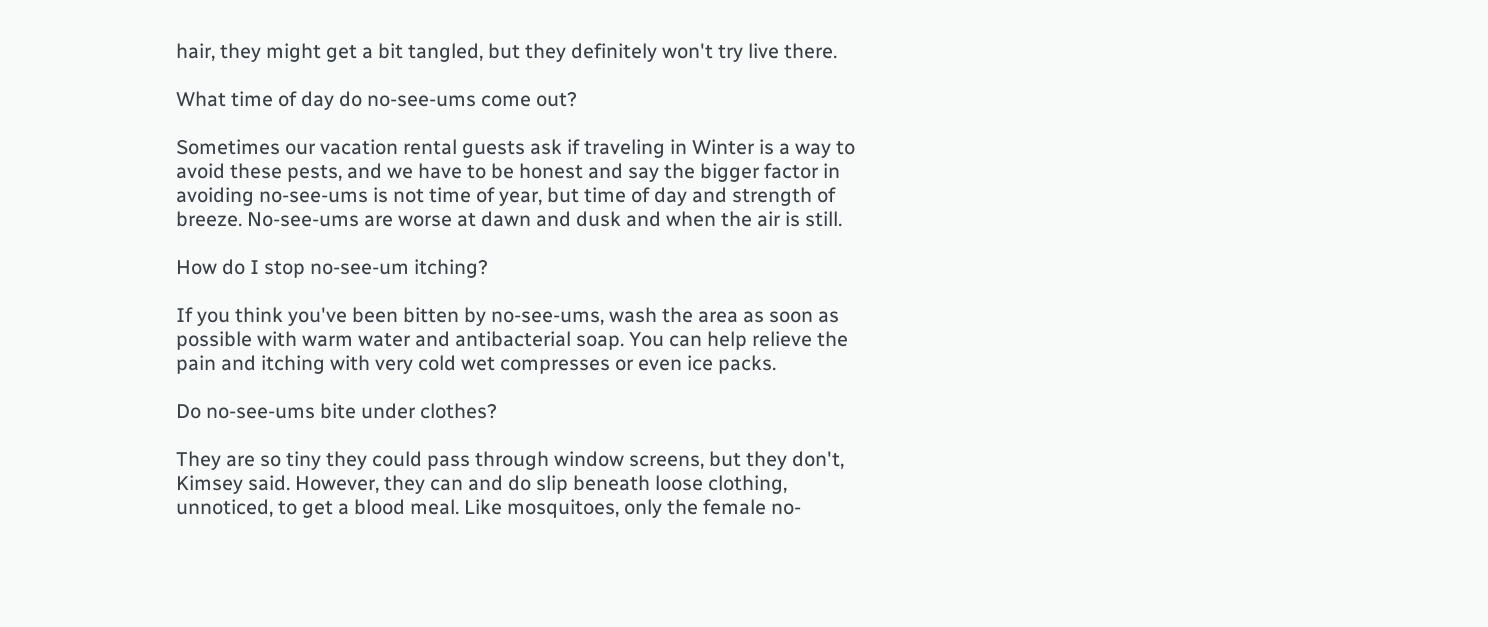hair, they might get a bit tangled, but they definitely won't try live there.

What time of day do no-see-ums come out?

Sometimes our vacation rental guests ask if traveling in Winter is a way to avoid these pests, and we have to be honest and say the bigger factor in avoiding no-see-ums is not time of year, but time of day and strength of breeze. No-see-ums are worse at dawn and dusk and when the air is still.

How do I stop no-see-um itching?

If you think you've been bitten by no-see-ums, wash the area as soon as possible with warm water and antibacterial soap. You can help relieve the pain and itching with very cold wet compresses or even ice packs.

Do no-see-ums bite under clothes?

They are so tiny they could pass through window screens, but they don't, Kimsey said. However, they can and do slip beneath loose clothing, unnoticed, to get a blood meal. Like mosquitoes, only the female no-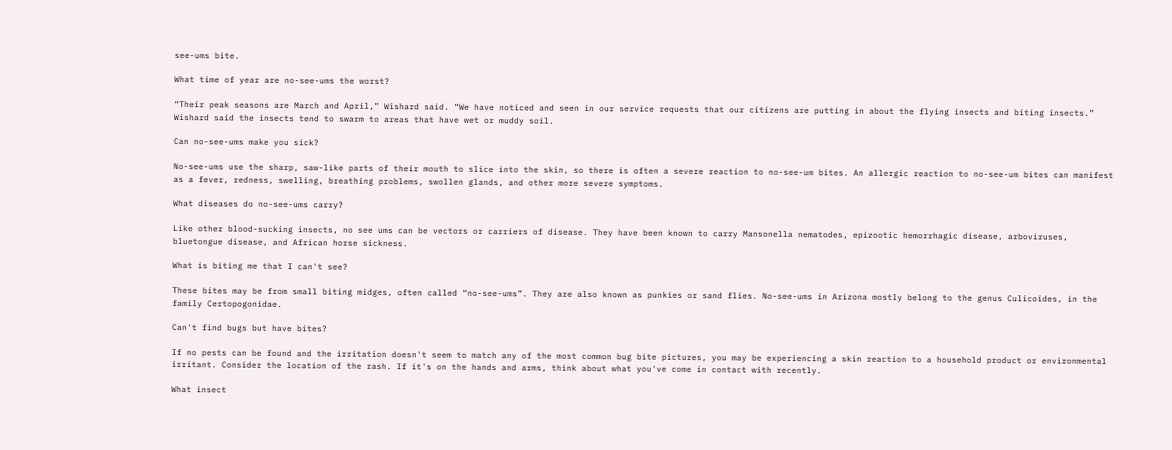see-ums bite.

What time of year are no-see-ums the worst?

“Their peak seasons are March and April,” Wishard said. “We have noticed and seen in our service requests that our citizens are putting in about the flying insects and biting insects.” Wishard said the insects tend to swarm to areas that have wet or muddy soil.

Can no-see-ums make you sick?

No-see-ums use the sharp, saw-like parts of their mouth to slice into the skin, so there is often a severe reaction to no-see-um bites. An allergic reaction to no-see-um bites can manifest as a fever, redness, swelling, breathing problems, swollen glands, and other more severe symptoms.

What diseases do no-see-ums carry?

Like other blood-sucking insects, no see ums can be vectors or carriers of disease. They have been known to carry Mansonella nematodes, epizootic hemorrhagic disease, arboviruses, bluetongue disease, and African horse sickness.

What is biting me that I can't see?

These bites may be from small biting midges, often called “no-see-ums”. They are also known as punkies or sand flies. No-see-ums in Arizona mostly belong to the genus Culicoides, in the family Certopogonidae.

Can't find bugs but have bites?

If no pests can be found and the irritation doesn't seem to match any of the most common bug bite pictures, you may be experiencing a skin reaction to a household product or environmental irritant. Consider the location of the rash. If it's on the hands and arms, think about what you've come in contact with recently.

What insect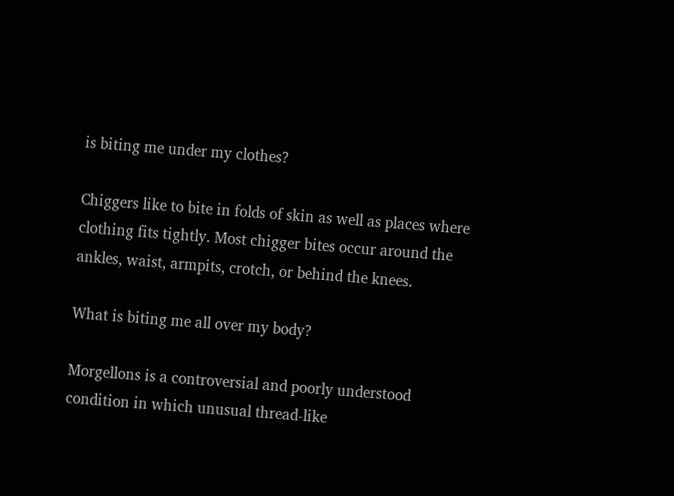is biting me under my clothes?

Chiggers like to bite in folds of skin as well as places where clothing fits tightly. Most chigger bites occur around the ankles, waist, armpits, crotch, or behind the knees.

What is biting me all over my body?

Morgellons is a controversial and poorly understood condition in which unusual thread-like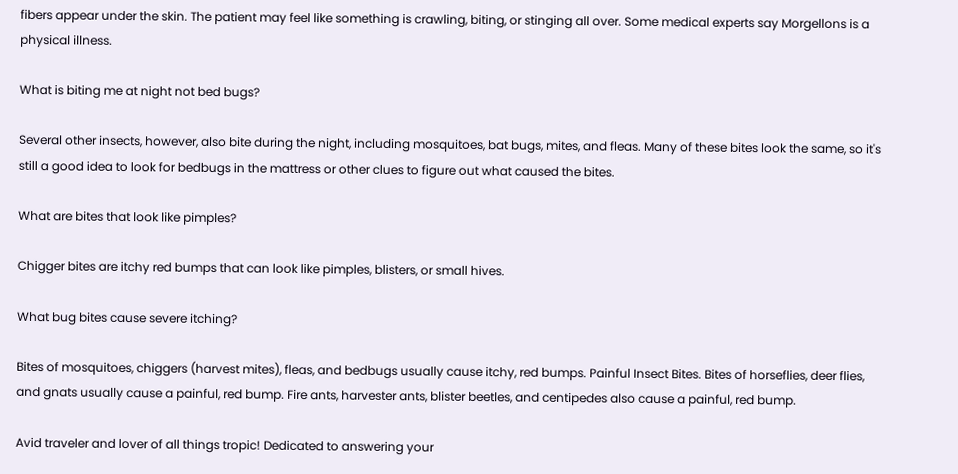fibers appear under the skin. The patient may feel like something is crawling, biting, or stinging all over. Some medical experts say Morgellons is a physical illness.

What is biting me at night not bed bugs?

Several other insects, however, also bite during the night, including mosquitoes, bat bugs, mites, and fleas. Many of these bites look the same, so it's still a good idea to look for bedbugs in the mattress or other clues to figure out what caused the bites.

What are bites that look like pimples?

Chigger bites are itchy red bumps that can look like pimples, blisters, or small hives.

What bug bites cause severe itching?

Bites of mosquitoes, chiggers (harvest mites), fleas, and bedbugs usually cause itchy, red bumps. Painful Insect Bites. Bites of horseflies, deer flies, and gnats usually cause a painful, red bump. Fire ants, harvester ants, blister beetles, and centipedes also cause a painful, red bump.

Avid traveler and lover of all things tropic! Dedicated to answering your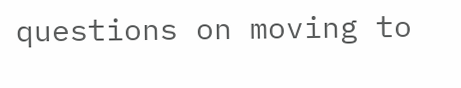questions on moving to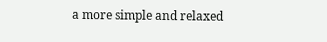a more simple and relaxed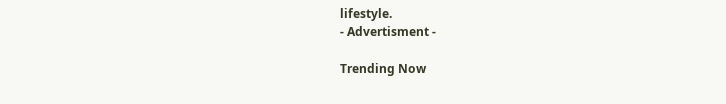lifestyle.
- Advertisment -

Trending Now